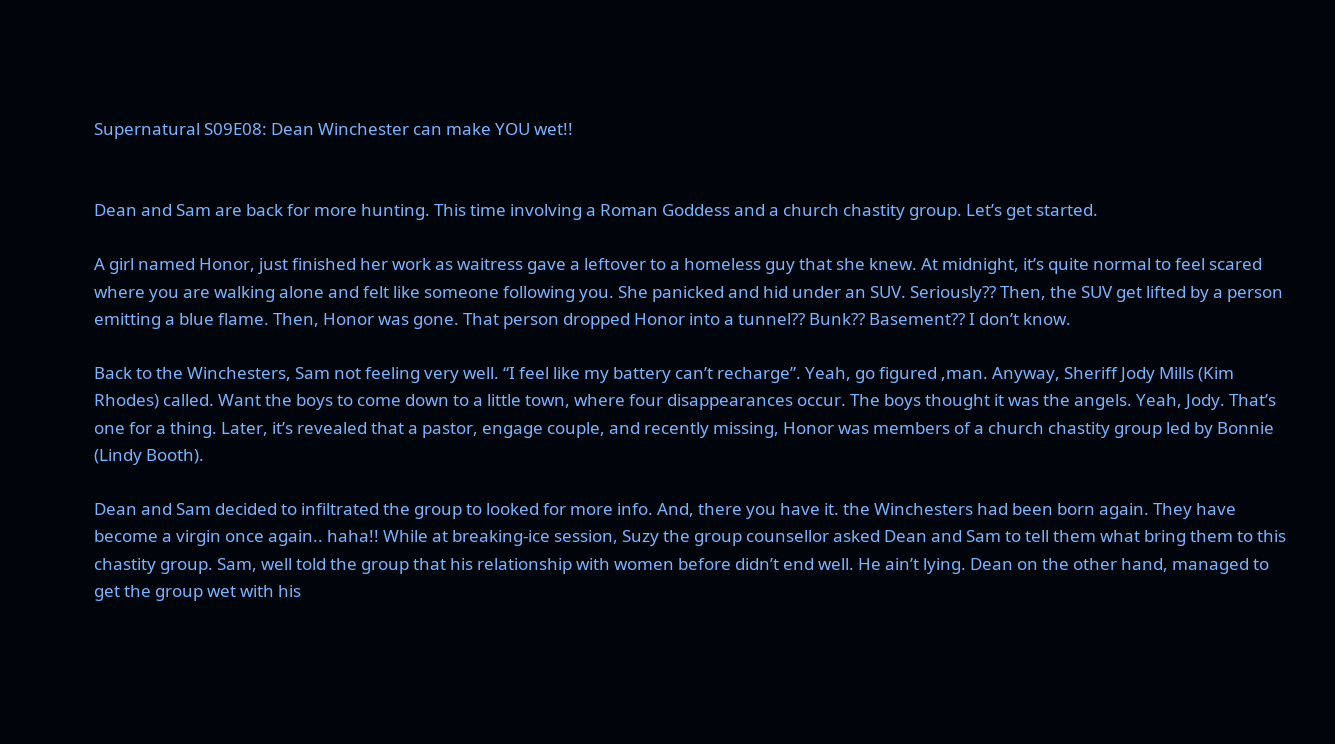Supernatural S09E08: Dean Winchester can make YOU wet!!


Dean and Sam are back for more hunting. This time involving a Roman Goddess and a church chastity group. Let’s get started.

A girl named Honor, just finished her work as waitress gave a leftover to a homeless guy that she knew. At midnight, it’s quite normal to feel scared where you are walking alone and felt like someone following you. She panicked and hid under an SUV. Seriously?? Then, the SUV get lifted by a person emitting a blue flame. Then, Honor was gone. That person dropped Honor into a tunnel?? Bunk?? Basement?? I don’t know.

Back to the Winchesters, Sam not feeling very well. “I feel like my battery can’t recharge”. Yeah, go figured ,man. Anyway, Sheriff Jody Mills (Kim Rhodes) called. Want the boys to come down to a little town, where four disappearances occur. The boys thought it was the angels. Yeah, Jody. That’s one for a thing. Later, it’s revealed that a pastor, engage couple, and recently missing, Honor was members of a church chastity group led by Bonnie (Lindy Booth).

Dean and Sam decided to infiltrated the group to looked for more info. And, there you have it. the Winchesters had been born again. They have become a virgin once again.. haha!! While at breaking-ice session, Suzy the group counsellor asked Dean and Sam to tell them what bring them to this chastity group. Sam, well told the group that his relationship with women before didn’t end well. He ain’t lying. Dean on the other hand, managed to get the group wet with his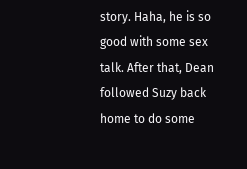story. Haha, he is so good with some sex talk. After that, Dean followed Suzy back home to do some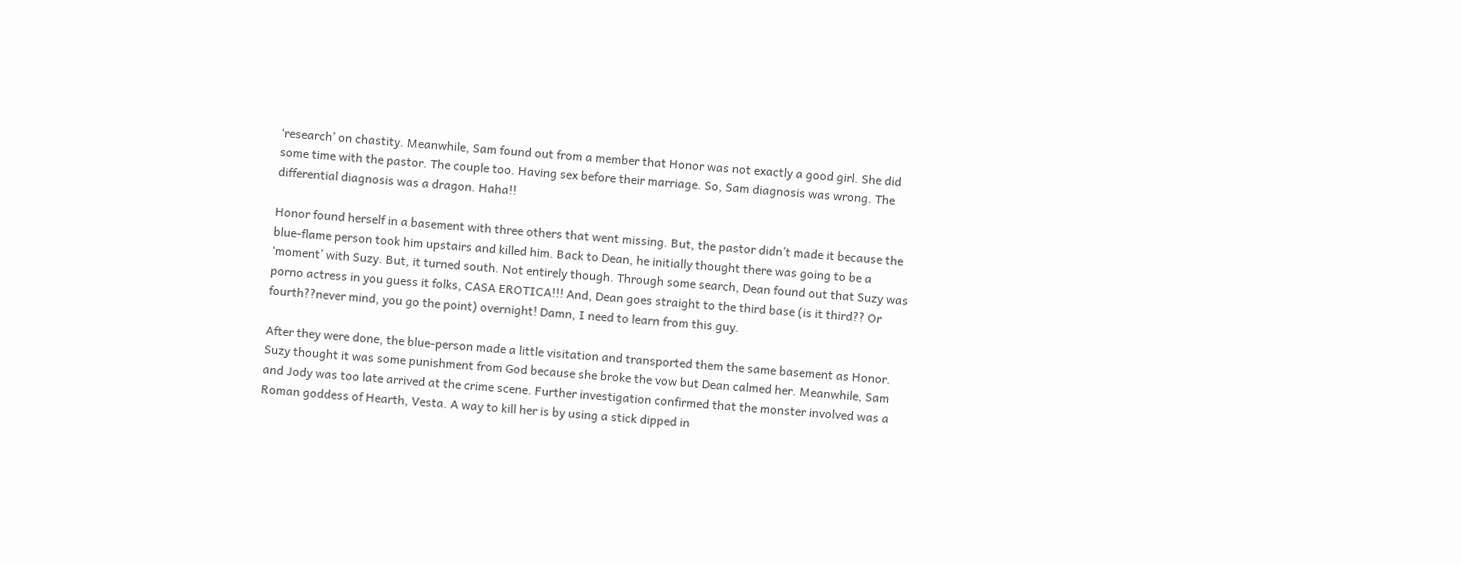‘research’ on chastity. Meanwhile, Sam found out from a member that Honor was not exactly a good girl. She did some time with the pastor. The couple too. Having sex before their marriage. So, Sam diagnosis was wrong. The differential diagnosis was a dragon. Haha!!

Honor found herself in a basement with three others that went missing. But, the pastor didn’t made it because the blue-flame person took him upstairs and killed him. Back to Dean, he initially thought there was going to be a ‘moment’ with Suzy. But, it turned south. Not entirely though. Through some search, Dean found out that Suzy was porno actress in you guess it folks, CASA EROTICA!!! And, Dean goes straight to the third base (is it third?? Or fourth??never mind, you go the point) overnight! Damn, I need to learn from this guy.

After they were done, the blue-person made a little visitation and transported them the same basement as Honor. Suzy thought it was some punishment from God because she broke the vow but Dean calmed her. Meanwhile, Sam and Jody was too late arrived at the crime scene. Further investigation confirmed that the monster involved was a Roman goddess of Hearth, Vesta. A way to kill her is by using a stick dipped in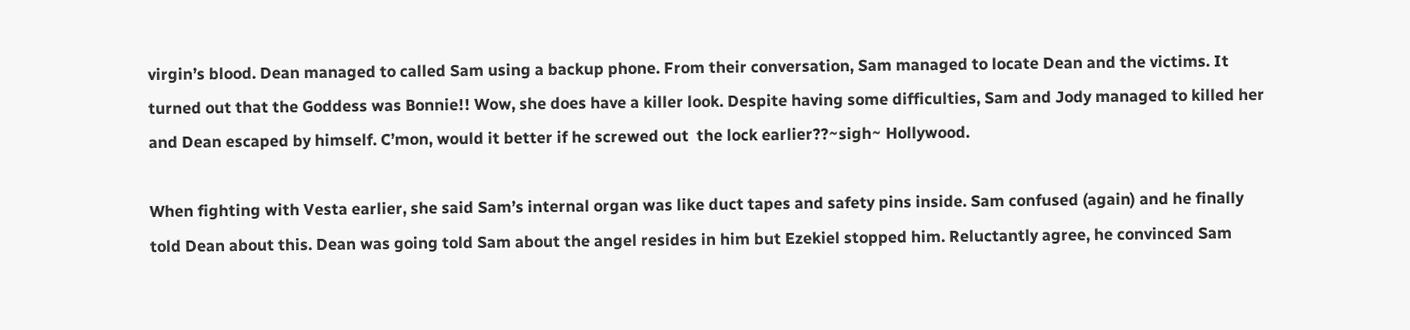virgin’s blood. Dean managed to called Sam using a backup phone. From their conversation, Sam managed to locate Dean and the victims. It turned out that the Goddess was Bonnie!! Wow, she does have a killer look. Despite having some difficulties, Sam and Jody managed to killed her and Dean escaped by himself. C’mon, would it better if he screwed out  the lock earlier??~sigh~ Hollywood.

When fighting with Vesta earlier, she said Sam’s internal organ was like duct tapes and safety pins inside. Sam confused (again) and he finally told Dean about this. Dean was going told Sam about the angel resides in him but Ezekiel stopped him. Reluctantly agree, he convinced Sam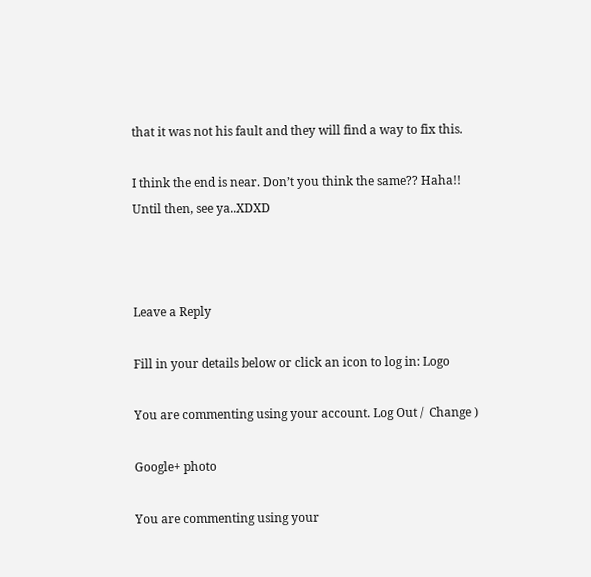that it was not his fault and they will find a way to fix this.

I think the end is near. Don’t you think the same?? Haha!! Until then, see ya..XDXD



Leave a Reply

Fill in your details below or click an icon to log in: Logo

You are commenting using your account. Log Out /  Change )

Google+ photo

You are commenting using your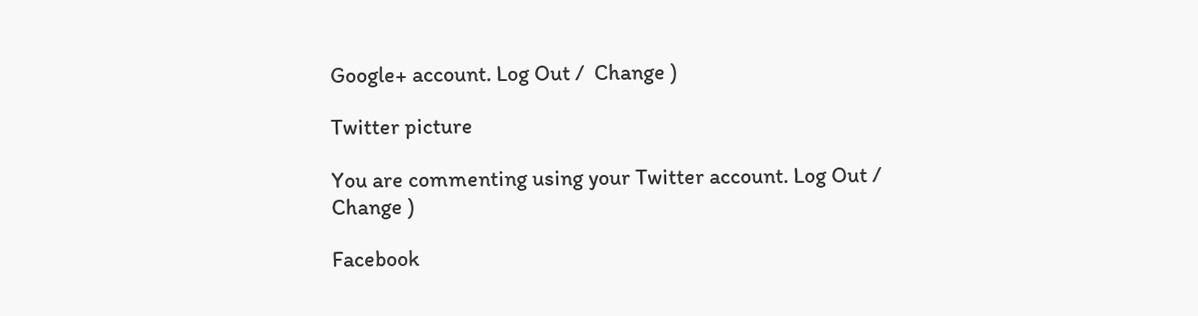Google+ account. Log Out /  Change )

Twitter picture

You are commenting using your Twitter account. Log Out /  Change )

Facebook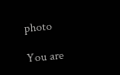photo

You are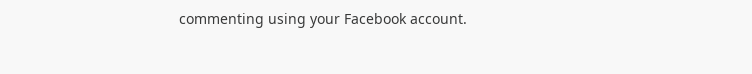commenting using your Facebook account.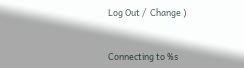Log Out /  Change )


Connecting to %s